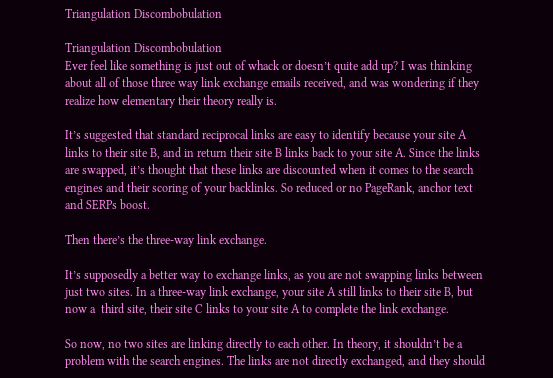Triangulation Discombobulation

Triangulation Discombobulation
Ever feel like something is just out of whack or doesn’t quite add up? I was thinking about all of those three way link exchange emails received, and was wondering if they realize how elementary their theory really is.

It’s suggested that standard reciprocal links are easy to identify because your site A links to their site B, and in return their site B links back to your site A. Since the links are swapped, it’s thought that these links are discounted when it comes to the search engines and their scoring of your backlinks. So reduced or no PageRank, anchor text and SERPs boost.

Then there’s the three-way link exchange.

It’s supposedly a better way to exchange links, as you are not swapping links between just two sites. In a three-way link exchange, your site A still links to their site B, but now a  third site, their site C links to your site A to complete the link exchange.

So now, no two sites are linking directly to each other. In theory, it shouldn’t be a problem with the search engines. The links are not directly exchanged, and they should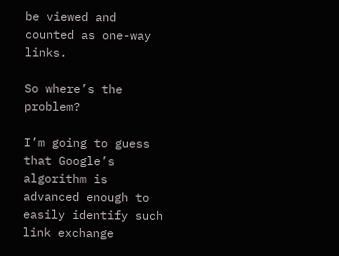be viewed and counted as one-way links.

So where’s the problem?

I’m going to guess that Google’s algorithm is advanced enough to easily identify such link exchange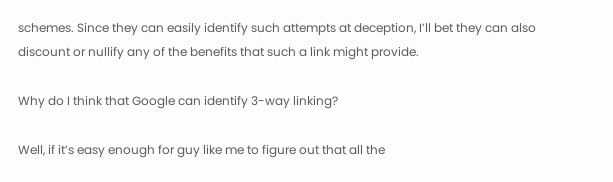schemes. Since they can easily identify such attempts at deception, I’ll bet they can also discount or nullify any of the benefits that such a link might provide.

Why do I think that Google can identify 3-way linking?

Well, if it’s easy enough for guy like me to figure out that all the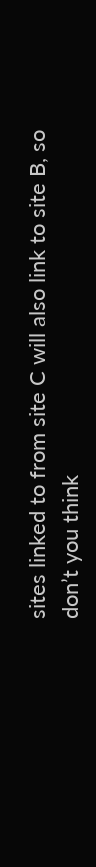sites linked to from site C will also link to site B, so don’t you think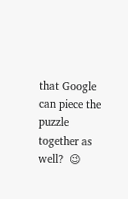that Google can piece the puzzle together as well?  😉